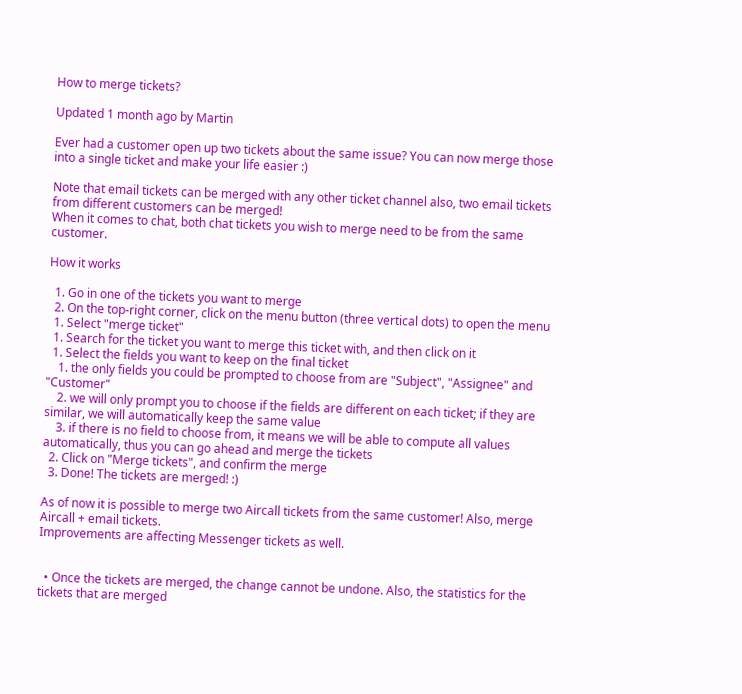How to merge tickets?

Updated 1 month ago by Martin

Ever had a customer open up two tickets about the same issue? You can now merge those into a single ticket and make your life easier :)

Note that email tickets can be merged with any other ticket channel also, two email tickets from different customers can be merged!
When it comes to chat, both chat tickets you wish to merge need to be from the same customer.

How it works

  1. Go in one of the tickets you want to merge
  2. On the top-right corner, click on the menu button (three vertical dots) to open the menu
  1. Select "merge ticket"
  1. Search for the ticket you want to merge this ticket with, and then click on it
  1. Select the fields you want to keep on the final ticket
    1. the only fields you could be prompted to choose from are "Subject", "Assignee" and "Customer"
    2. we will only prompt you to choose if the fields are different on each ticket; if they are similar, we will automatically keep the same value
    3. if there is no field to choose from, it means we will be able to compute all values automatically, thus you can go ahead and merge the tickets
  2. Click on "Merge tickets", and confirm the merge
  3. Done! The tickets are merged! :)

As of now it is possible to merge two Aircall tickets from the same customer! Also, merge Aircall + email tickets.
Improvements are affecting Messenger tickets as well.


  • Once the tickets are merged, the change cannot be undone. Also, the statistics for the tickets that are merged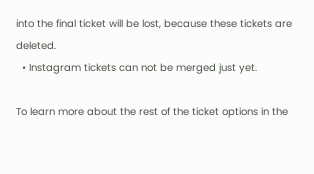into the final ticket will be lost, because these tickets are deleted.
  • Instagram tickets can not be merged just yet.

To learn more about the rest of the ticket options in the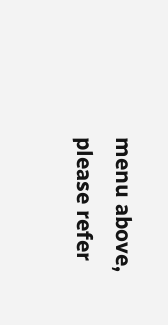menu above, please refer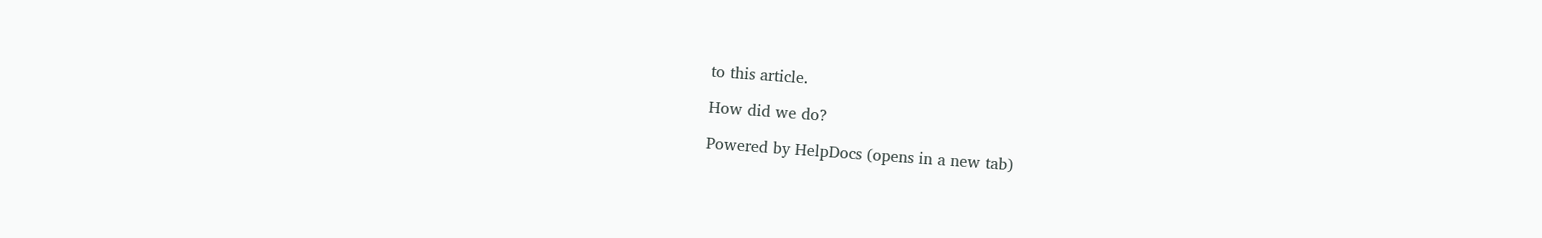to this article.

How did we do?

Powered by HelpDocs (opens in a new tab)